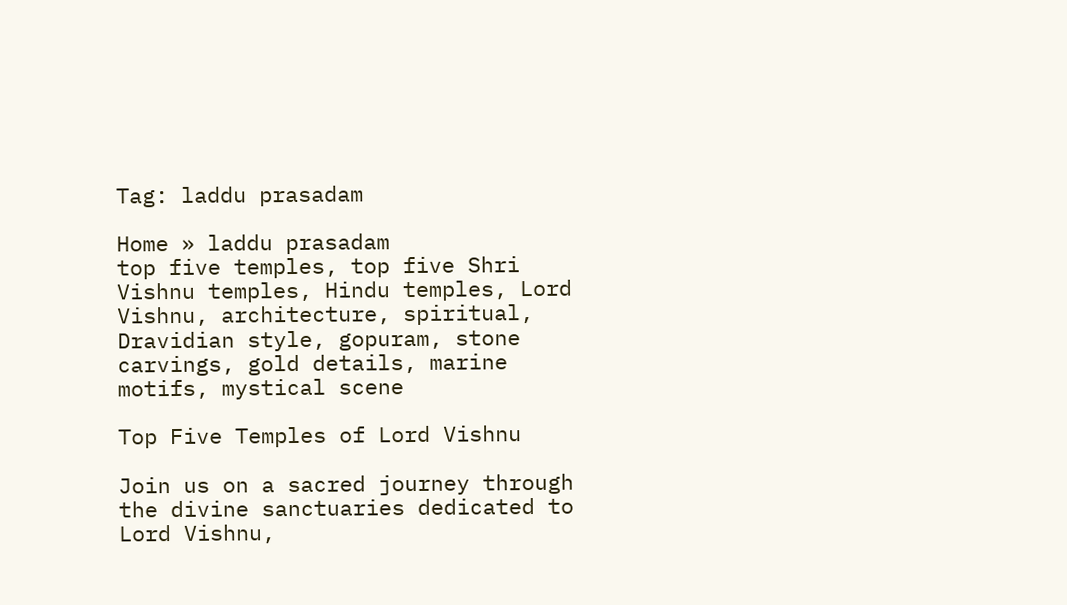Tag: laddu prasadam

Home » laddu prasadam
top five temples, top five Shri Vishnu temples, Hindu temples, Lord Vishnu, architecture, spiritual, Dravidian style, gopuram, stone carvings, gold details, marine motifs, mystical scene

Top Five Temples of Lord Vishnu

Join us on a sacred journey through the divine sanctuaries dedicated to Lord Vishnu,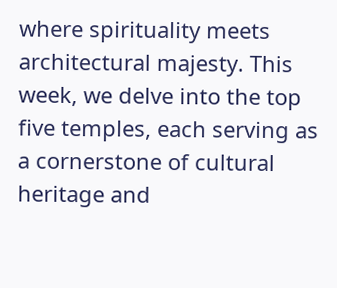where spirituality meets architectural majesty. This week, we delve into the top five temples, each serving as a cornerstone of cultural heritage and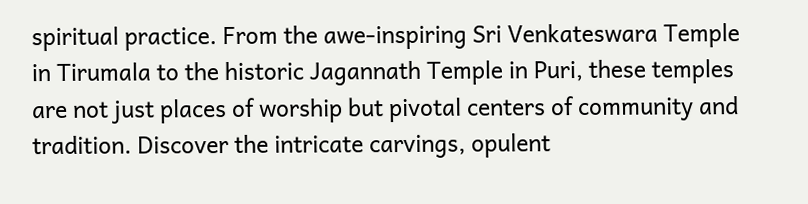spiritual practice. From the awe-inspiring Sri Venkateswara Temple in Tirumala to the historic Jagannath Temple in Puri, these temples are not just places of worship but pivotal centers of community and tradition. Discover the intricate carvings, opulent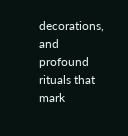decorations, and profound rituals that mark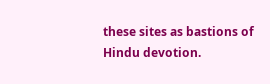these sites as bastions of Hindu devotion.